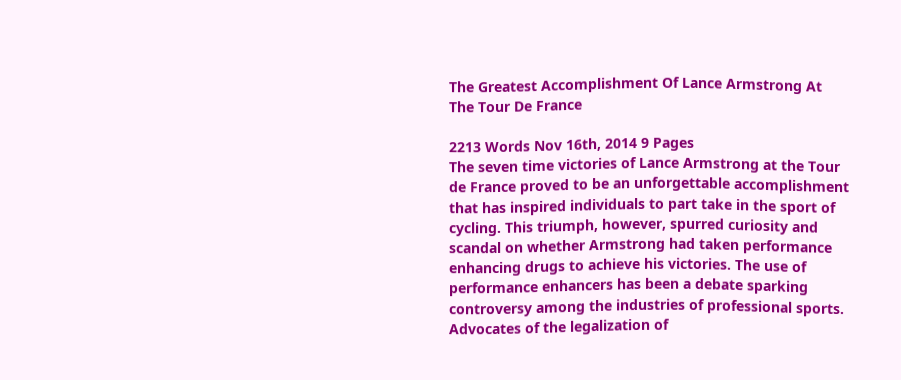The Greatest Accomplishment Of Lance Armstrong At The Tour De France

2213 Words Nov 16th, 2014 9 Pages
The seven time victories of Lance Armstrong at the Tour de France proved to be an unforgettable accomplishment that has inspired individuals to part take in the sport of cycling. This triumph, however, spurred curiosity and scandal on whether Armstrong had taken performance enhancing drugs to achieve his victories. The use of performance enhancers has been a debate sparking controversy among the industries of professional sports. Advocates of the legalization of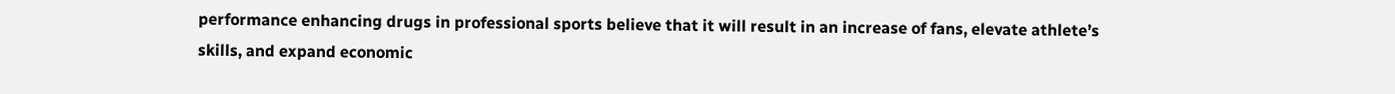performance enhancing drugs in professional sports believe that it will result in an increase of fans, elevate athlete’s skills, and expand economic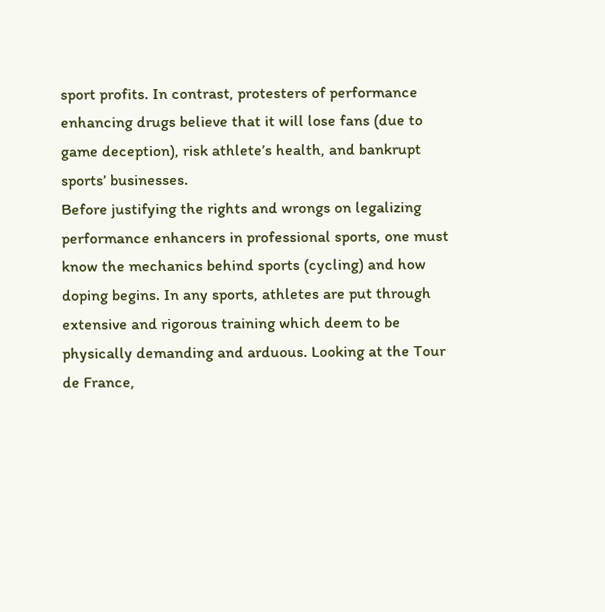sport profits. In contrast, protesters of performance enhancing drugs believe that it will lose fans (due to game deception), risk athlete’s health, and bankrupt sports’ businesses.
Before justifying the rights and wrongs on legalizing performance enhancers in professional sports, one must know the mechanics behind sports (cycling) and how doping begins. In any sports, athletes are put through extensive and rigorous training which deem to be physically demanding and arduous. Looking at the Tour de France,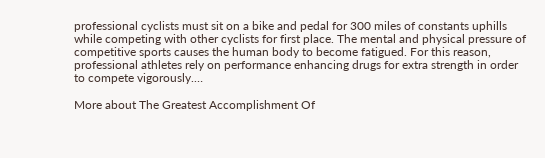professional cyclists must sit on a bike and pedal for 300 miles of constants uphills while competing with other cyclists for first place. The mental and physical pressure of competitive sports causes the human body to become fatigued. For this reason, professional athletes rely on performance enhancing drugs for extra strength in order to compete vigorously.…

More about The Greatest Accomplishment Of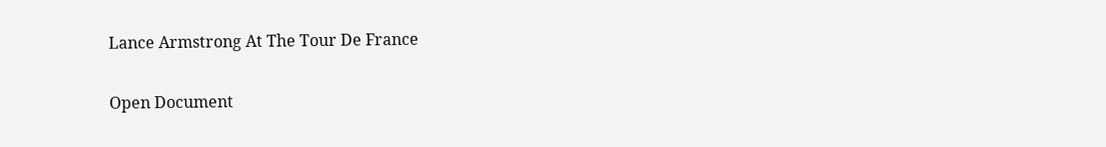Lance Armstrong At The Tour De France

Open Document